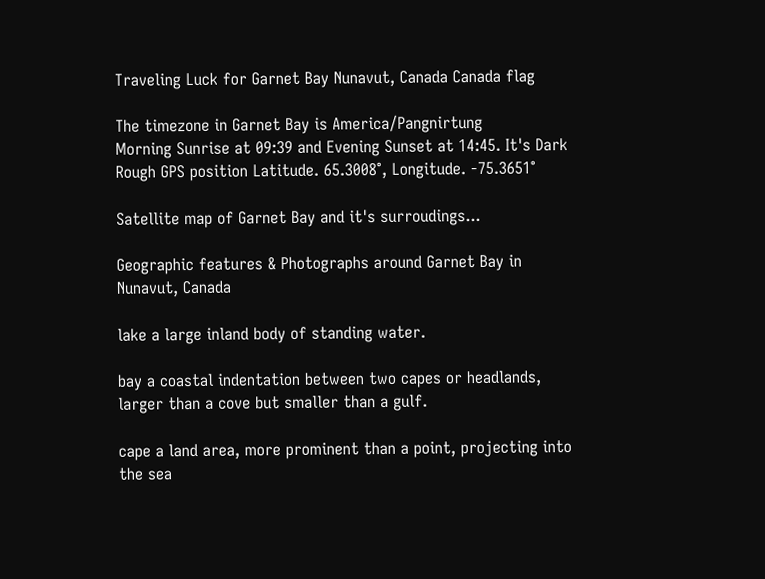Traveling Luck for Garnet Bay Nunavut, Canada Canada flag

The timezone in Garnet Bay is America/Pangnirtung
Morning Sunrise at 09:39 and Evening Sunset at 14:45. It's Dark
Rough GPS position Latitude. 65.3008°, Longitude. -75.3651°

Satellite map of Garnet Bay and it's surroudings...

Geographic features & Photographs around Garnet Bay in Nunavut, Canada

lake a large inland body of standing water.

bay a coastal indentation between two capes or headlands, larger than a cove but smaller than a gulf.

cape a land area, more prominent than a point, projecting into the sea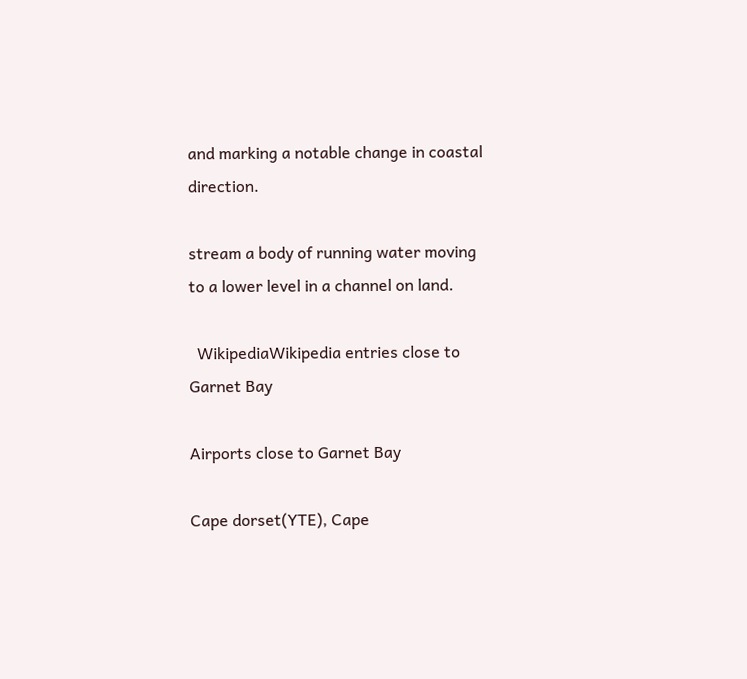and marking a notable change in coastal direction.

stream a body of running water moving to a lower level in a channel on land.

  WikipediaWikipedia entries close to Garnet Bay

Airports close to Garnet Bay

Cape dorset(YTE), Cape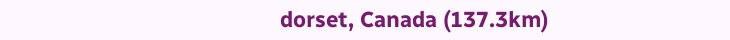dorset, Canada (137.3km)